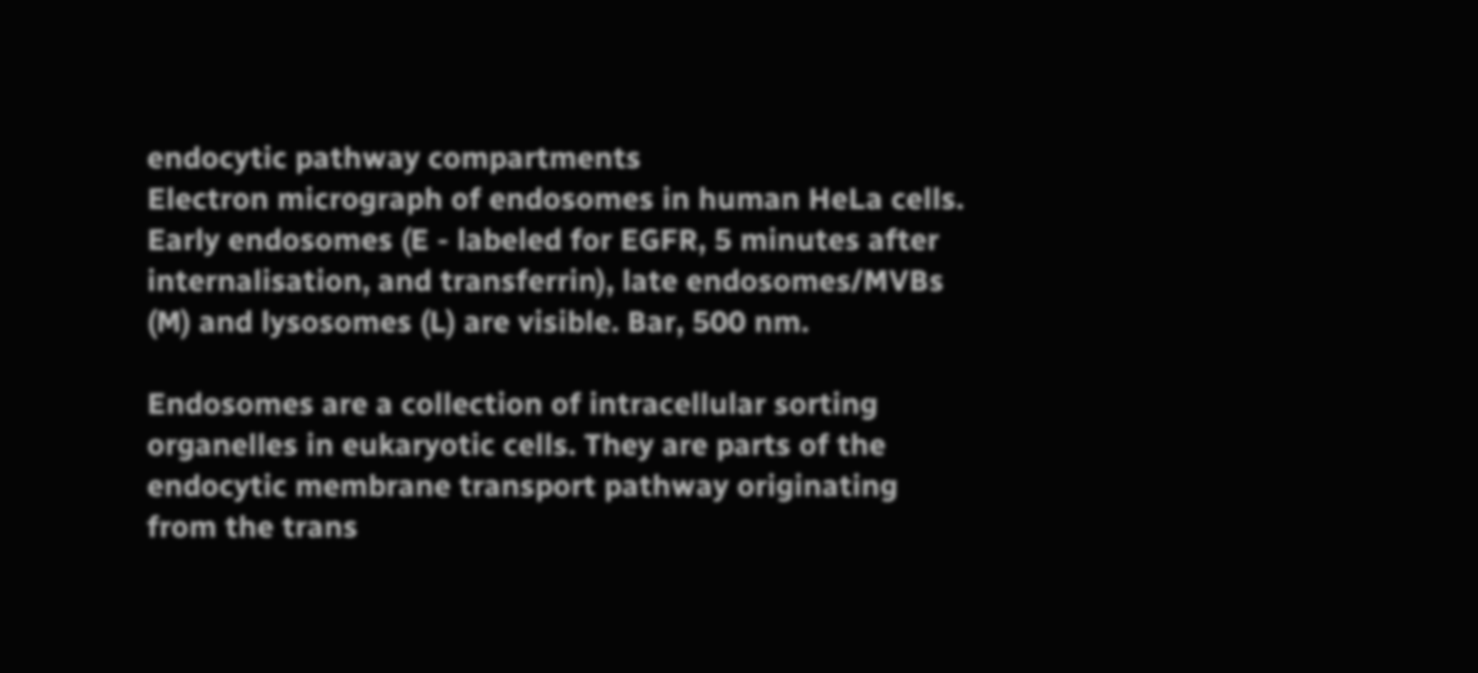endocytic pathway compartments
Electron micrograph of endosomes in human HeLa cells. Early endosomes (E - labeled for EGFR, 5 minutes after internalisation, and transferrin), late endosomes/MVBs (M) and lysosomes (L) are visible. Bar, 500 nm.

Endosomes are a collection of intracellular sorting organelles in eukaryotic cells. They are parts of the endocytic membrane transport pathway originating from the trans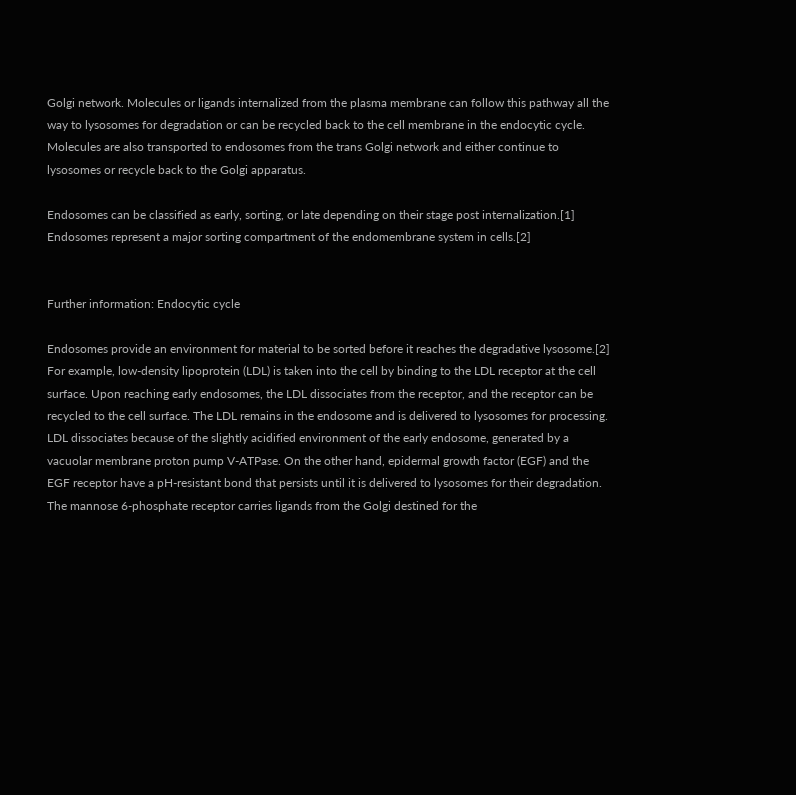Golgi network. Molecules or ligands internalized from the plasma membrane can follow this pathway all the way to lysosomes for degradation or can be recycled back to the cell membrane in the endocytic cycle. Molecules are also transported to endosomes from the trans Golgi network and either continue to lysosomes or recycle back to the Golgi apparatus.

Endosomes can be classified as early, sorting, or late depending on their stage post internalization.[1] Endosomes represent a major sorting compartment of the endomembrane system in cells.[2]


Further information: Endocytic cycle

Endosomes provide an environment for material to be sorted before it reaches the degradative lysosome.[2] For example, low-density lipoprotein (LDL) is taken into the cell by binding to the LDL receptor at the cell surface. Upon reaching early endosomes, the LDL dissociates from the receptor, and the receptor can be recycled to the cell surface. The LDL remains in the endosome and is delivered to lysosomes for processing. LDL dissociates because of the slightly acidified environment of the early endosome, generated by a vacuolar membrane proton pump V-ATPase. On the other hand, epidermal growth factor (EGF) and the EGF receptor have a pH-resistant bond that persists until it is delivered to lysosomes for their degradation. The mannose 6-phosphate receptor carries ligands from the Golgi destined for the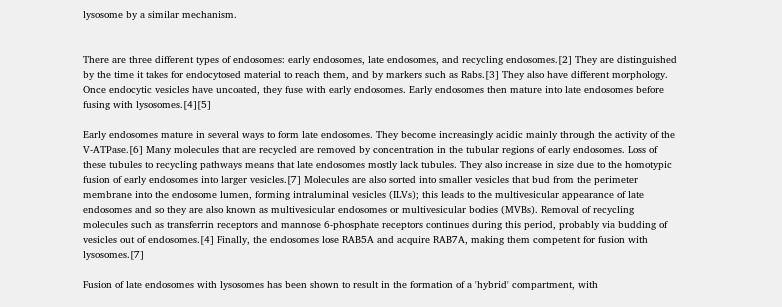lysosome by a similar mechanism.


There are three different types of endosomes: early endosomes, late endosomes, and recycling endosomes.[2] They are distinguished by the time it takes for endocytosed material to reach them, and by markers such as Rabs.[3] They also have different morphology. Once endocytic vesicles have uncoated, they fuse with early endosomes. Early endosomes then mature into late endosomes before fusing with lysosomes.[4][5]

Early endosomes mature in several ways to form late endosomes. They become increasingly acidic mainly through the activity of the V-ATPase.[6] Many molecules that are recycled are removed by concentration in the tubular regions of early endosomes. Loss of these tubules to recycling pathways means that late endosomes mostly lack tubules. They also increase in size due to the homotypic fusion of early endosomes into larger vesicles.[7] Molecules are also sorted into smaller vesicles that bud from the perimeter membrane into the endosome lumen, forming intraluminal vesicles (ILVs); this leads to the multivesicular appearance of late endosomes and so they are also known as multivesicular endosomes or multivesicular bodies (MVBs). Removal of recycling molecules such as transferrin receptors and mannose 6-phosphate receptors continues during this period, probably via budding of vesicles out of endosomes.[4] Finally, the endosomes lose RAB5A and acquire RAB7A, making them competent for fusion with lysosomes.[7]

Fusion of late endosomes with lysosomes has been shown to result in the formation of a 'hybrid' compartment, with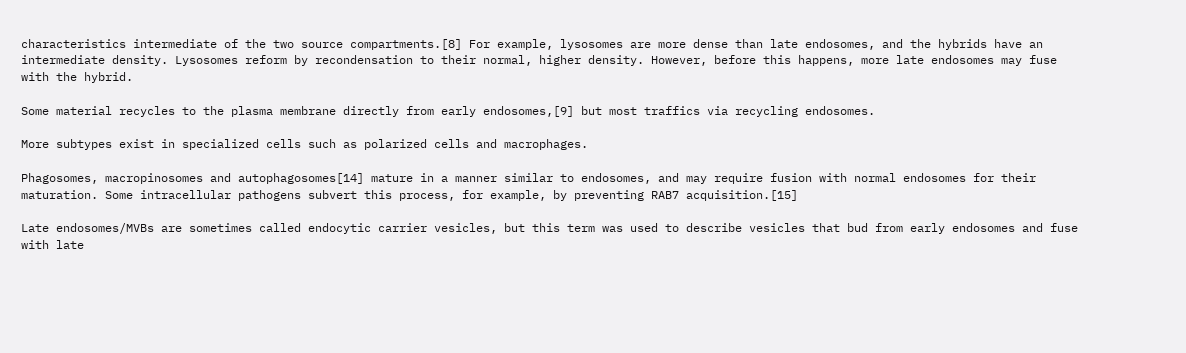characteristics intermediate of the two source compartments.[8] For example, lysosomes are more dense than late endosomes, and the hybrids have an intermediate density. Lysosomes reform by recondensation to their normal, higher density. However, before this happens, more late endosomes may fuse with the hybrid.

Some material recycles to the plasma membrane directly from early endosomes,[9] but most traffics via recycling endosomes.

More subtypes exist in specialized cells such as polarized cells and macrophages.

Phagosomes, macropinosomes and autophagosomes[14] mature in a manner similar to endosomes, and may require fusion with normal endosomes for their maturation. Some intracellular pathogens subvert this process, for example, by preventing RAB7 acquisition.[15]

Late endosomes/MVBs are sometimes called endocytic carrier vesicles, but this term was used to describe vesicles that bud from early endosomes and fuse with late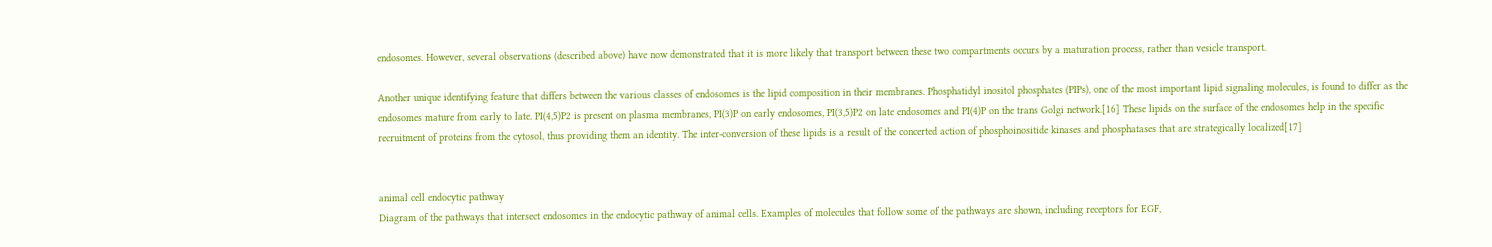endosomes. However, several observations (described above) have now demonstrated that it is more likely that transport between these two compartments occurs by a maturation process, rather than vesicle transport.

Another unique identifying feature that differs between the various classes of endosomes is the lipid composition in their membranes. Phosphatidyl inositol phosphates (PIPs), one of the most important lipid signaling molecules, is found to differ as the endosomes mature from early to late. PI(4,5)P2 is present on plasma membranes, PI(3)P on early endosomes, PI(3,5)P2 on late endosomes and PI(4)P on the trans Golgi network.[16] These lipids on the surface of the endosomes help in the specific recruitment of proteins from the cytosol, thus providing them an identity. The inter-conversion of these lipids is a result of the concerted action of phosphoinositide kinases and phosphatases that are strategically localized[17]


animal cell endocytic pathway
Diagram of the pathways that intersect endosomes in the endocytic pathway of animal cells. Examples of molecules that follow some of the pathways are shown, including receptors for EGF,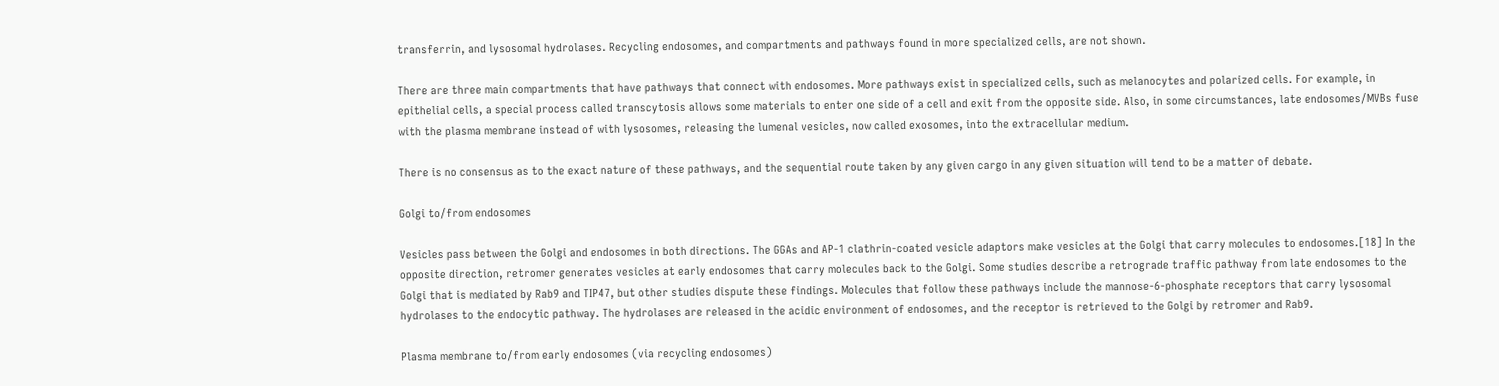transferrin, and lysosomal hydrolases. Recycling endosomes, and compartments and pathways found in more specialized cells, are not shown.

There are three main compartments that have pathways that connect with endosomes. More pathways exist in specialized cells, such as melanocytes and polarized cells. For example, in epithelial cells, a special process called transcytosis allows some materials to enter one side of a cell and exit from the opposite side. Also, in some circumstances, late endosomes/MVBs fuse with the plasma membrane instead of with lysosomes, releasing the lumenal vesicles, now called exosomes, into the extracellular medium.

There is no consensus as to the exact nature of these pathways, and the sequential route taken by any given cargo in any given situation will tend to be a matter of debate.

Golgi to/from endosomes

Vesicles pass between the Golgi and endosomes in both directions. The GGAs and AP-1 clathrin-coated vesicle adaptors make vesicles at the Golgi that carry molecules to endosomes.[18] In the opposite direction, retromer generates vesicles at early endosomes that carry molecules back to the Golgi. Some studies describe a retrograde traffic pathway from late endosomes to the Golgi that is mediated by Rab9 and TIP47, but other studies dispute these findings. Molecules that follow these pathways include the mannose-6-phosphate receptors that carry lysosomal hydrolases to the endocytic pathway. The hydrolases are released in the acidic environment of endosomes, and the receptor is retrieved to the Golgi by retromer and Rab9.

Plasma membrane to/from early endosomes (via recycling endosomes)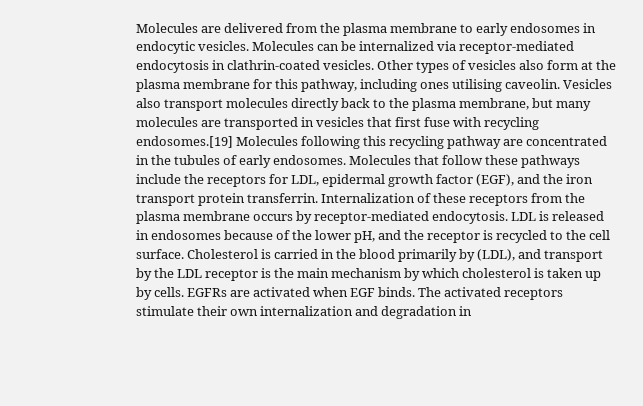Molecules are delivered from the plasma membrane to early endosomes in endocytic vesicles. Molecules can be internalized via receptor-mediated endocytosis in clathrin-coated vesicles. Other types of vesicles also form at the plasma membrane for this pathway, including ones utilising caveolin. Vesicles also transport molecules directly back to the plasma membrane, but many molecules are transported in vesicles that first fuse with recycling endosomes.[19] Molecules following this recycling pathway are concentrated in the tubules of early endosomes. Molecules that follow these pathways include the receptors for LDL, epidermal growth factor (EGF), and the iron transport protein transferrin. Internalization of these receptors from the plasma membrane occurs by receptor-mediated endocytosis. LDL is released in endosomes because of the lower pH, and the receptor is recycled to the cell surface. Cholesterol is carried in the blood primarily by (LDL), and transport by the LDL receptor is the main mechanism by which cholesterol is taken up by cells. EGFRs are activated when EGF binds. The activated receptors stimulate their own internalization and degradation in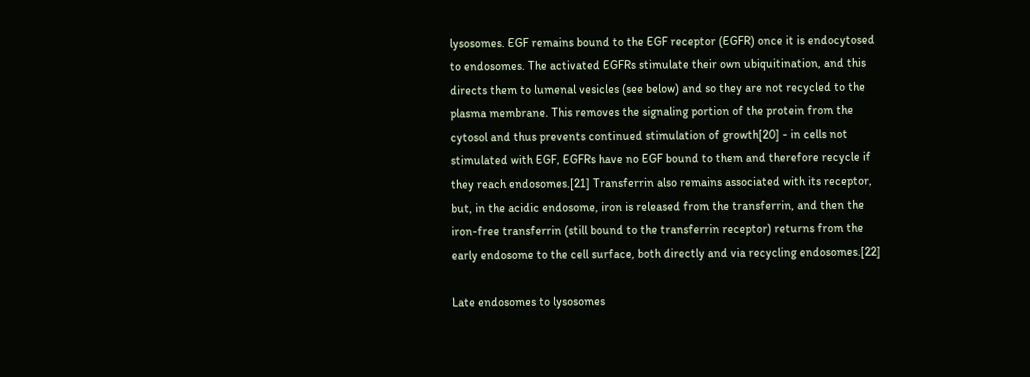lysosomes. EGF remains bound to the EGF receptor (EGFR) once it is endocytosed to endosomes. The activated EGFRs stimulate their own ubiquitination, and this directs them to lumenal vesicles (see below) and so they are not recycled to the plasma membrane. This removes the signaling portion of the protein from the cytosol and thus prevents continued stimulation of growth[20] - in cells not stimulated with EGF, EGFRs have no EGF bound to them and therefore recycle if they reach endosomes.[21] Transferrin also remains associated with its receptor, but, in the acidic endosome, iron is released from the transferrin, and then the iron-free transferrin (still bound to the transferrin receptor) returns from the early endosome to the cell surface, both directly and via recycling endosomes.[22]

Late endosomes to lysosomes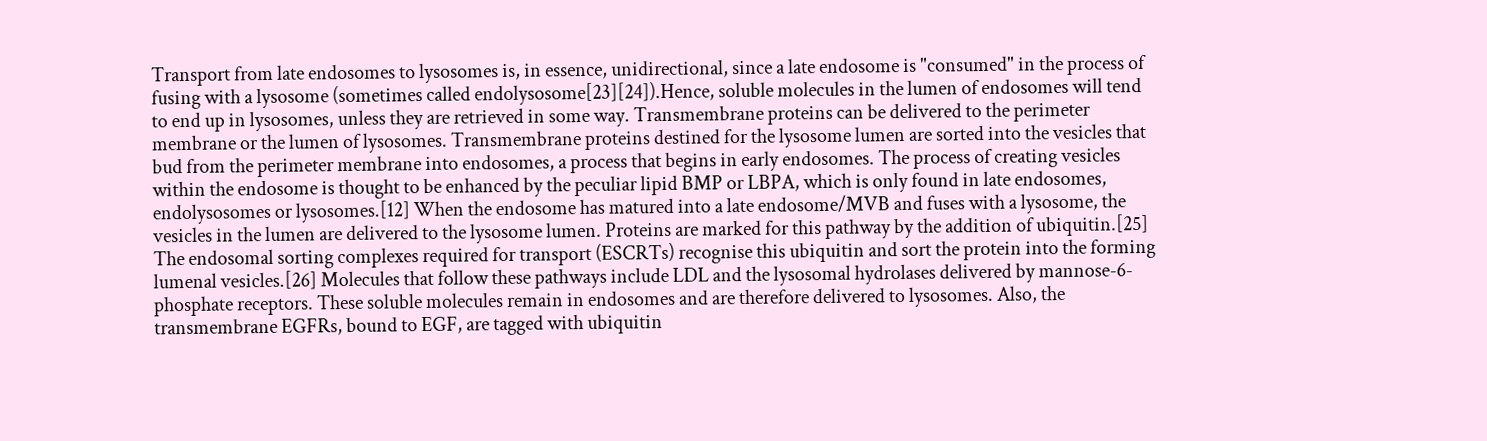Transport from late endosomes to lysosomes is, in essence, unidirectional, since a late endosome is "consumed" in the process of fusing with a lysosome (sometimes called endolysosome[23][24]).Hence, soluble molecules in the lumen of endosomes will tend to end up in lysosomes, unless they are retrieved in some way. Transmembrane proteins can be delivered to the perimeter membrane or the lumen of lysosomes. Transmembrane proteins destined for the lysosome lumen are sorted into the vesicles that bud from the perimeter membrane into endosomes, a process that begins in early endosomes. The process of creating vesicles within the endosome is thought to be enhanced by the peculiar lipid BMP or LBPA, which is only found in late endosomes, endolysosomes or lysosomes.[12] When the endosome has matured into a late endosome/MVB and fuses with a lysosome, the vesicles in the lumen are delivered to the lysosome lumen. Proteins are marked for this pathway by the addition of ubiquitin.[25] The endosomal sorting complexes required for transport (ESCRTs) recognise this ubiquitin and sort the protein into the forming lumenal vesicles.[26] Molecules that follow these pathways include LDL and the lysosomal hydrolases delivered by mannose-6-phosphate receptors. These soluble molecules remain in endosomes and are therefore delivered to lysosomes. Also, the transmembrane EGFRs, bound to EGF, are tagged with ubiquitin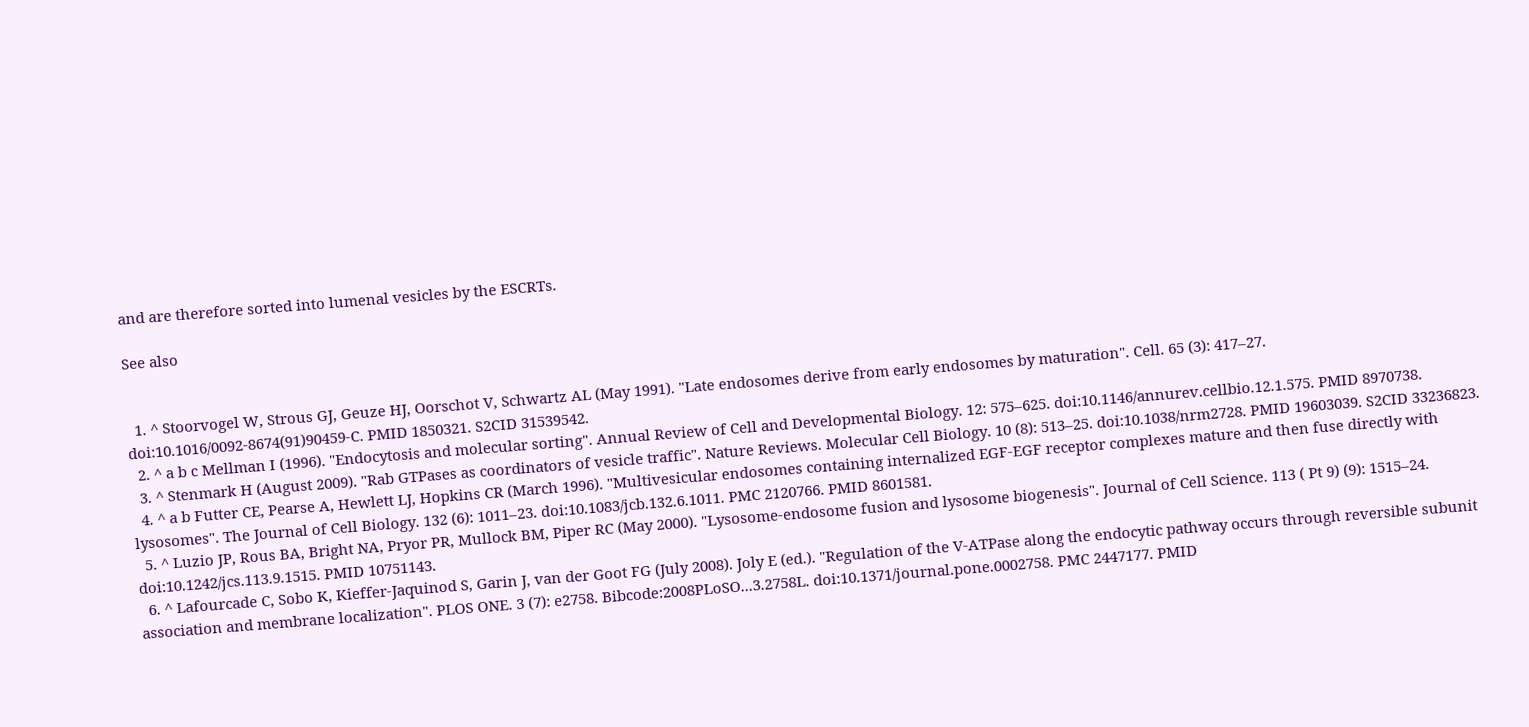and are therefore sorted into lumenal vesicles by the ESCRTs.

See also


  1. ^ Stoorvogel W, Strous GJ, Geuze HJ, Oorschot V, Schwartz AL (May 1991). "Late endosomes derive from early endosomes by maturation". Cell. 65 (3): 417–27. doi:10.1016/0092-8674(91)90459-C. PMID 1850321. S2CID 31539542.
  2. ^ a b c Mellman I (1996). "Endocytosis and molecular sorting". Annual Review of Cell and Developmental Biology. 12: 575–625. doi:10.1146/annurev.cellbio.12.1.575. PMID 8970738.
  3. ^ Stenmark H (August 2009). "Rab GTPases as coordinators of vesicle traffic". Nature Reviews. Molecular Cell Biology. 10 (8): 513–25. doi:10.1038/nrm2728. PMID 19603039. S2CID 33236823.
  4. ^ a b Futter CE, Pearse A, Hewlett LJ, Hopkins CR (March 1996). "Multivesicular endosomes containing internalized EGF-EGF receptor complexes mature and then fuse directly with lysosomes". The Journal of Cell Biology. 132 (6): 1011–23. doi:10.1083/jcb.132.6.1011. PMC 2120766. PMID 8601581.
  5. ^ Luzio JP, Rous BA, Bright NA, Pryor PR, Mullock BM, Piper RC (May 2000). "Lysosome-endosome fusion and lysosome biogenesis". Journal of Cell Science. 113 ( Pt 9) (9): 1515–24. doi:10.1242/jcs.113.9.1515. PMID 10751143.
  6. ^ Lafourcade C, Sobo K, Kieffer-Jaquinod S, Garin J, van der Goot FG (July 2008). Joly E (ed.). "Regulation of the V-ATPase along the endocytic pathway occurs through reversible subunit association and membrane localization". PLOS ONE. 3 (7): e2758. Bibcode:2008PLoSO...3.2758L. doi:10.1371/journal.pone.0002758. PMC 2447177. PMID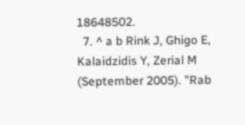18648502.
  7. ^ a b Rink J, Ghigo E, Kalaidzidis Y, Zerial M (September 2005). "Rab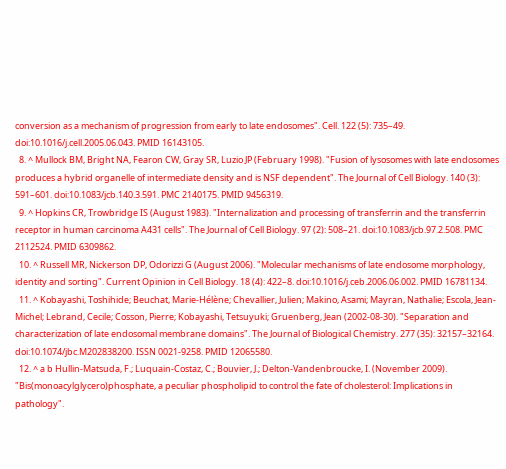conversion as a mechanism of progression from early to late endosomes". Cell. 122 (5): 735–49. doi:10.1016/j.cell.2005.06.043. PMID 16143105.
  8. ^ Mullock BM, Bright NA, Fearon CW, Gray SR, Luzio JP (February 1998). "Fusion of lysosomes with late endosomes produces a hybrid organelle of intermediate density and is NSF dependent". The Journal of Cell Biology. 140 (3): 591–601. doi:10.1083/jcb.140.3.591. PMC 2140175. PMID 9456319.
  9. ^ Hopkins CR, Trowbridge IS (August 1983). "Internalization and processing of transferrin and the transferrin receptor in human carcinoma A431 cells". The Journal of Cell Biology. 97 (2): 508–21. doi:10.1083/jcb.97.2.508. PMC 2112524. PMID 6309862.
  10. ^ Russell MR, Nickerson DP, Odorizzi G (August 2006). "Molecular mechanisms of late endosome morphology, identity and sorting". Current Opinion in Cell Biology. 18 (4): 422–8. doi:10.1016/j.ceb.2006.06.002. PMID 16781134.
  11. ^ Kobayashi, Toshihide; Beuchat, Marie-Hélène; Chevallier, Julien; Makino, Asami; Mayran, Nathalie; Escola, Jean-Michel; Lebrand, Cecile; Cosson, Pierre; Kobayashi, Tetsuyuki; Gruenberg, Jean (2002-08-30). "Separation and characterization of late endosomal membrane domains". The Journal of Biological Chemistry. 277 (35): 32157–32164. doi:10.1074/jbc.M202838200. ISSN 0021-9258. PMID 12065580.
  12. ^ a b Hullin-Matsuda, F.; Luquain-Costaz, C.; Bouvier, J.; Delton-Vandenbroucke, I. (November 2009). "Bis(monoacylglycero)phosphate, a peculiar phospholipid to control the fate of cholesterol: Implications in pathology".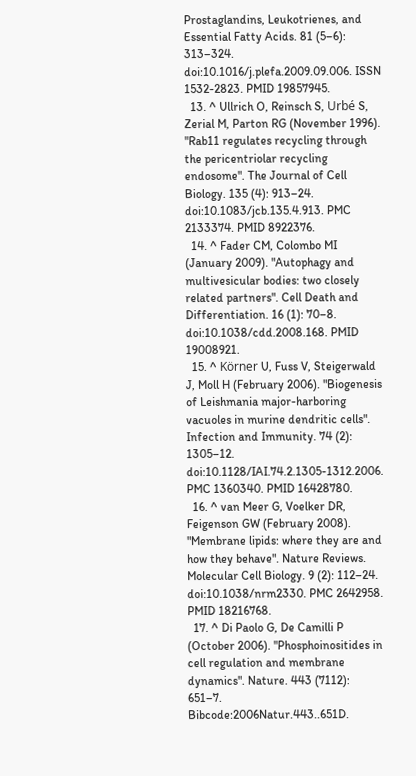Prostaglandins, Leukotrienes, and Essential Fatty Acids. 81 (5–6): 313–324. doi:10.1016/j.plefa.2009.09.006. ISSN 1532-2823. PMID 19857945.
  13. ^ Ullrich O, Reinsch S, Urbé S, Zerial M, Parton RG (November 1996). "Rab11 regulates recycling through the pericentriolar recycling endosome". The Journal of Cell Biology. 135 (4): 913–24. doi:10.1083/jcb.135.4.913. PMC 2133374. PMID 8922376.
  14. ^ Fader CM, Colombo MI (January 2009). "Autophagy and multivesicular bodies: two closely related partners". Cell Death and Differentiation. 16 (1): 70–8. doi:10.1038/cdd.2008.168. PMID 19008921.
  15. ^ Körner U, Fuss V, Steigerwald J, Moll H (February 2006). "Biogenesis of Leishmania major-harboring vacuoles in murine dendritic cells". Infection and Immunity. 74 (2): 1305–12. doi:10.1128/IAI.74.2.1305-1312.2006. PMC 1360340. PMID 16428780.
  16. ^ van Meer G, Voelker DR, Feigenson GW (February 2008). "Membrane lipids: where they are and how they behave". Nature Reviews. Molecular Cell Biology. 9 (2): 112–24. doi:10.1038/nrm2330. PMC 2642958. PMID 18216768.
  17. ^ Di Paolo G, De Camilli P (October 2006). "Phosphoinositides in cell regulation and membrane dynamics". Nature. 443 (7112): 651–7. Bibcode:2006Natur.443..651D.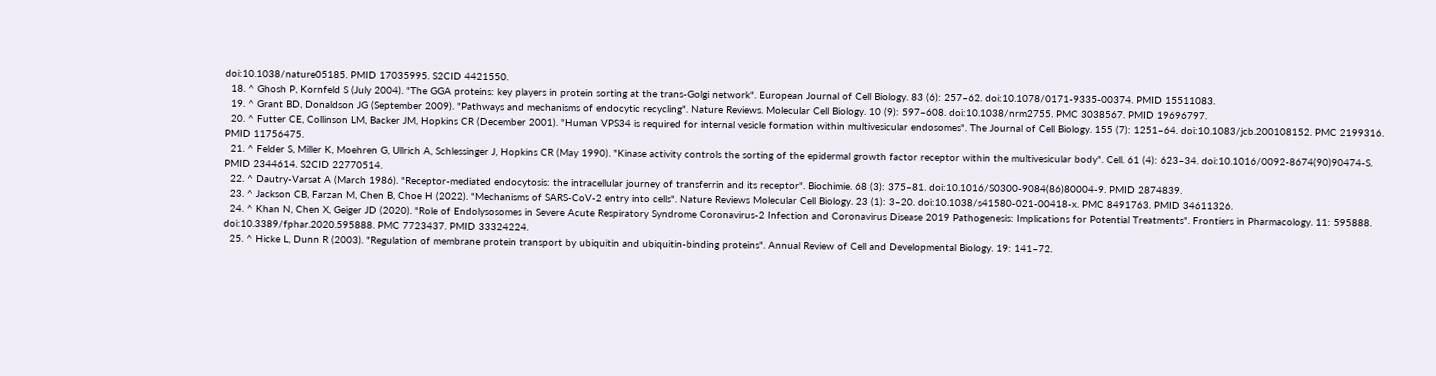doi:10.1038/nature05185. PMID 17035995. S2CID 4421550.
  18. ^ Ghosh P, Kornfeld S (July 2004). "The GGA proteins: key players in protein sorting at the trans-Golgi network". European Journal of Cell Biology. 83 (6): 257–62. doi:10.1078/0171-9335-00374. PMID 15511083.
  19. ^ Grant BD, Donaldson JG (September 2009). "Pathways and mechanisms of endocytic recycling". Nature Reviews. Molecular Cell Biology. 10 (9): 597–608. doi:10.1038/nrm2755. PMC 3038567. PMID 19696797.
  20. ^ Futter CE, Collinson LM, Backer JM, Hopkins CR (December 2001). "Human VPS34 is required for internal vesicle formation within multivesicular endosomes". The Journal of Cell Biology. 155 (7): 1251–64. doi:10.1083/jcb.200108152. PMC 2199316. PMID 11756475.
  21. ^ Felder S, Miller K, Moehren G, Ullrich A, Schlessinger J, Hopkins CR (May 1990). "Kinase activity controls the sorting of the epidermal growth factor receptor within the multivesicular body". Cell. 61 (4): 623–34. doi:10.1016/0092-8674(90)90474-S. PMID 2344614. S2CID 22770514.
  22. ^ Dautry-Varsat A (March 1986). "Receptor-mediated endocytosis: the intracellular journey of transferrin and its receptor". Biochimie. 68 (3): 375–81. doi:10.1016/S0300-9084(86)80004-9. PMID 2874839.
  23. ^ Jackson CB, Farzan M, Chen B, Choe H (2022). "Mechanisms of SARS-CoV-2 entry into cells". Nature Reviews Molecular Cell Biology. 23 (1): 3–20. doi:10.1038/s41580-021-00418-x. PMC 8491763. PMID 34611326.
  24. ^ Khan N, Chen X, Geiger JD (2020). "Role of Endolysosomes in Severe Acute Respiratory Syndrome Coronavirus-2 Infection and Coronavirus Disease 2019 Pathogenesis: Implications for Potential Treatments". Frontiers in Pharmacology. 11: 595888. doi:10.3389/fphar.2020.595888. PMC 7723437. PMID 33324224.
  25. ^ Hicke L, Dunn R (2003). "Regulation of membrane protein transport by ubiquitin and ubiquitin-binding proteins". Annual Review of Cell and Developmental Biology. 19: 141–72.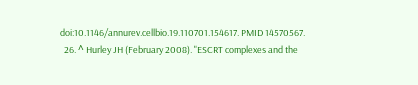doi:10.1146/annurev.cellbio.19.110701.154617. PMID 14570567.
  26. ^ Hurley JH (February 2008). "ESCRT complexes and the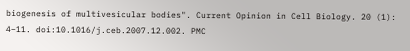biogenesis of multivesicular bodies". Current Opinion in Cell Biology. 20 (1): 4–11. doi:10.1016/j.ceb.2007.12.002. PMC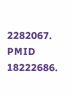2282067. PMID 18222686.